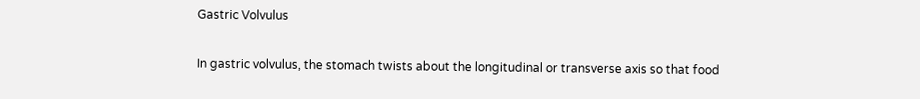Gastric Volvulus

In gastric volvulus, the stomach twists about the longitudinal or transverse axis so that food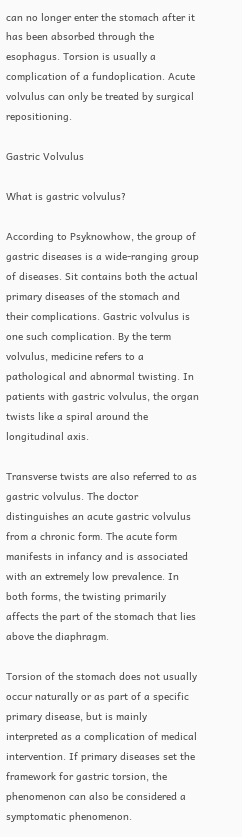can no longer enter the stomach after it has been absorbed through the esophagus. Torsion is usually a complication of a fundoplication. Acute volvulus can only be treated by surgical repositioning.

Gastric Volvulus

What is gastric volvulus?

According to Psyknowhow, the group of gastric diseases is a wide-ranging group of diseases. Sit contains both the actual primary diseases of the stomach and their complications. Gastric volvulus is one such complication. By the term volvulus, medicine refers to a pathological and abnormal twisting. In patients with gastric volvulus, the organ twists like a spiral around the longitudinal axis.

Transverse twists are also referred to as gastric volvulus. The doctor distinguishes an acute gastric volvulus from a chronic form. The acute form manifests in infancy and is associated with an extremely low prevalence. In both forms, the twisting primarily affects the part of the stomach that lies above the diaphragm.

Torsion of the stomach does not usually occur naturally or as part of a specific primary disease, but is mainly interpreted as a complication of medical intervention. If primary diseases set the framework for gastric torsion, the phenomenon can also be considered a symptomatic phenomenon.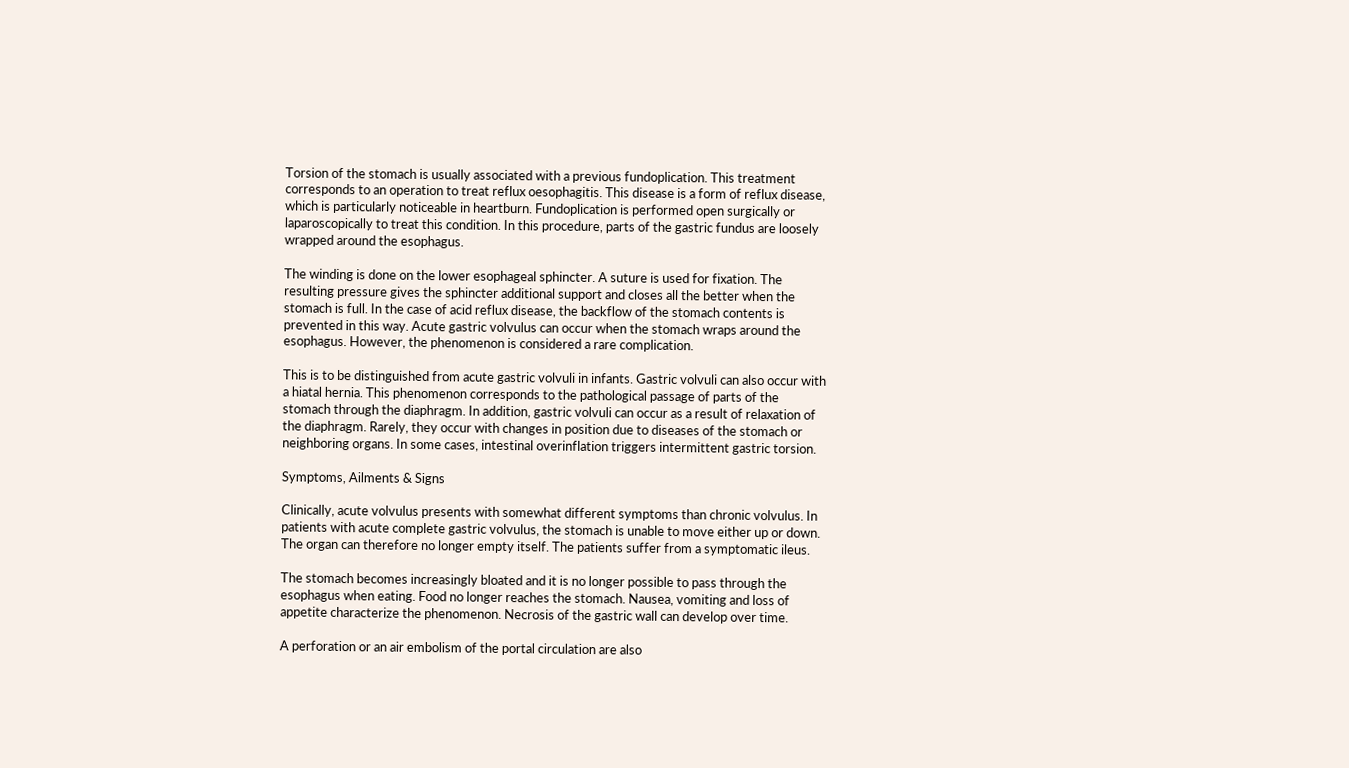Torsion of the stomach is usually associated with a previous fundoplication. This treatment corresponds to an operation to treat reflux oesophagitis. This disease is a form of reflux disease, which is particularly noticeable in heartburn. Fundoplication is performed open surgically or laparoscopically to treat this condition. In this procedure, parts of the gastric fundus are loosely wrapped around the esophagus.

The winding is done on the lower esophageal sphincter. A suture is used for fixation. The resulting pressure gives the sphincter additional support and closes all the better when the stomach is full. In the case of acid reflux disease, the backflow of the stomach contents is prevented in this way. Acute gastric volvulus can occur when the stomach wraps around the esophagus. However, the phenomenon is considered a rare complication.

This is to be distinguished from acute gastric volvuli in infants. Gastric volvuli can also occur with a hiatal hernia. This phenomenon corresponds to the pathological passage of parts of the stomach through the diaphragm. In addition, gastric volvuli can occur as a result of relaxation of the diaphragm. Rarely, they occur with changes in position due to diseases of the stomach or neighboring organs. In some cases, intestinal overinflation triggers intermittent gastric torsion.

Symptoms, Ailments & Signs

Clinically, acute volvulus presents with somewhat different symptoms than chronic volvulus. In patients with acute complete gastric volvulus, the stomach is unable to move either up or down. The organ can therefore no longer empty itself. The patients suffer from a symptomatic ileus.

The stomach becomes increasingly bloated and it is no longer possible to pass through the esophagus when eating. Food no longer reaches the stomach. Nausea, vomiting and loss of appetite characterize the phenomenon. Necrosis of the gastric wall can develop over time.

A perforation or an air embolism of the portal circulation are also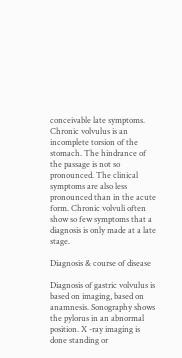conceivable late symptoms. Chronic volvulus is an incomplete torsion of the stomach. The hindrance of the passage is not so pronounced. The clinical symptoms are also less pronounced than in the acute form. Chronic volvuli often show so few symptoms that a diagnosis is only made at a late stage.

Diagnosis & course of disease

Diagnosis of gastric volvulus is based on imaging, based on anamnesis. Sonography shows the pylorus in an abnormal position. X -ray imaging is done standing or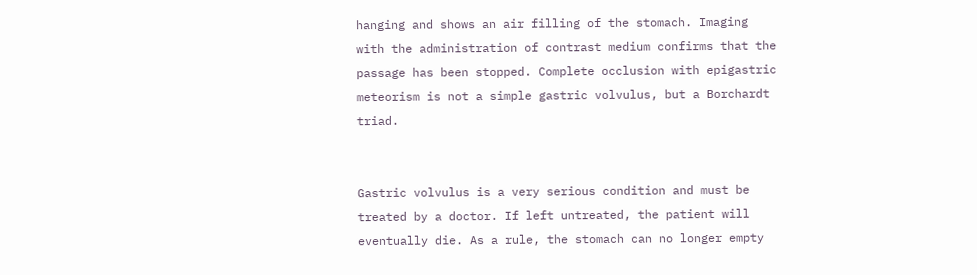hanging and shows an air filling of the stomach. Imaging with the administration of contrast medium confirms that the passage has been stopped. Complete occlusion with epigastric meteorism is not a simple gastric volvulus, but a Borchardt triad.


Gastric volvulus is a very serious condition and must be treated by a doctor. If left untreated, the patient will eventually die. As a rule, the stomach can no longer empty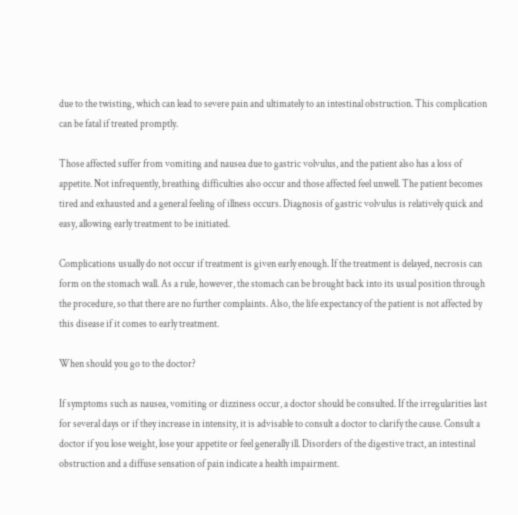due to the twisting, which can lead to severe pain and ultimately to an intestinal obstruction. This complication can be fatal if treated promptly.

Those affected suffer from vomiting and nausea due to gastric volvulus, and the patient also has a loss of appetite. Not infrequently, breathing difficulties also occur and those affected feel unwell. The patient becomes tired and exhausted and a general feeling of illness occurs. Diagnosis of gastric volvulus is relatively quick and easy, allowing early treatment to be initiated.

Complications usually do not occur if treatment is given early enough. If the treatment is delayed, necrosis can form on the stomach wall. As a rule, however, the stomach can be brought back into its usual position through the procedure, so that there are no further complaints. Also, the life expectancy of the patient is not affected by this disease if it comes to early treatment.

When should you go to the doctor?

If symptoms such as nausea, vomiting or dizziness occur, a doctor should be consulted. If the irregularities last for several days or if they increase in intensity, it is advisable to consult a doctor to clarify the cause. Consult a doctor if you lose weight, lose your appetite or feel generally ill. Disorders of the digestive tract, an intestinal obstruction and a diffuse sensation of pain indicate a health impairment.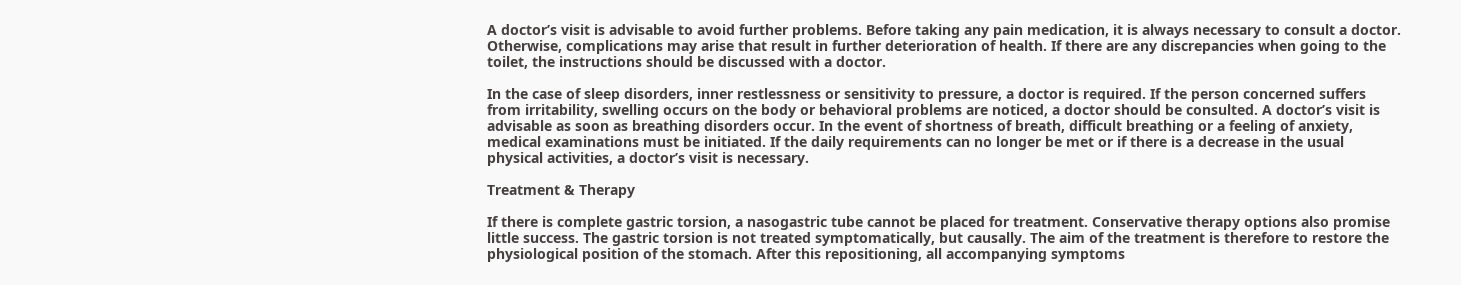A doctor’s visit is advisable to avoid further problems. Before taking any pain medication, it is always necessary to consult a doctor. Otherwise, complications may arise that result in further deterioration of health. If there are any discrepancies when going to the toilet, the instructions should be discussed with a doctor.

In the case of sleep disorders, inner restlessness or sensitivity to pressure, a doctor is required. If the person concerned suffers from irritability, swelling occurs on the body or behavioral problems are noticed, a doctor should be consulted. A doctor’s visit is advisable as soon as breathing disorders occur. In the event of shortness of breath, difficult breathing or a feeling of anxiety, medical examinations must be initiated. If the daily requirements can no longer be met or if there is a decrease in the usual physical activities, a doctor’s visit is necessary.

Treatment & Therapy

If there is complete gastric torsion, a nasogastric tube cannot be placed for treatment. Conservative therapy options also promise little success. The gastric torsion is not treated symptomatically, but causally. The aim of the treatment is therefore to restore the physiological position of the stomach. After this repositioning, all accompanying symptoms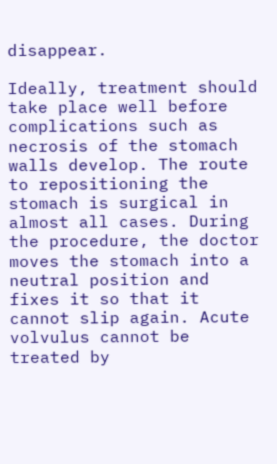disappear.

Ideally, treatment should take place well before complications such as necrosis of the stomach walls develop. The route to repositioning the stomach is surgical in almost all cases. During the procedure, the doctor moves the stomach into a neutral position and fixes it so that it cannot slip again. Acute volvulus cannot be treated by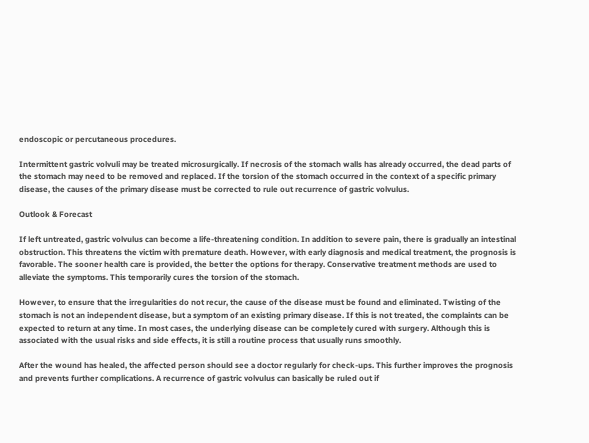endoscopic or percutaneous procedures.

Intermittent gastric volvuli may be treated microsurgically. If necrosis of the stomach walls has already occurred, the dead parts of the stomach may need to be removed and replaced. If the torsion of the stomach occurred in the context of a specific primary disease, the causes of the primary disease must be corrected to rule out recurrence of gastric volvulus.

Outlook & Forecast

If left untreated, gastric volvulus can become a life-threatening condition. In addition to severe pain, there is gradually an intestinal obstruction. This threatens the victim with premature death. However, with early diagnosis and medical treatment, the prognosis is favorable. The sooner health care is provided, the better the options for therapy. Conservative treatment methods are used to alleviate the symptoms. This temporarily cures the torsion of the stomach.

However, to ensure that the irregularities do not recur, the cause of the disease must be found and eliminated. Twisting of the stomach is not an independent disease, but a symptom of an existing primary disease. If this is not treated, the complaints can be expected to return at any time. In most cases, the underlying disease can be completely cured with surgery. Although this is associated with the usual risks and side effects, it is still a routine process that usually runs smoothly.

After the wound has healed, the affected person should see a doctor regularly for check-ups. This further improves the prognosis and prevents further complications. A recurrence of gastric volvulus can basically be ruled out if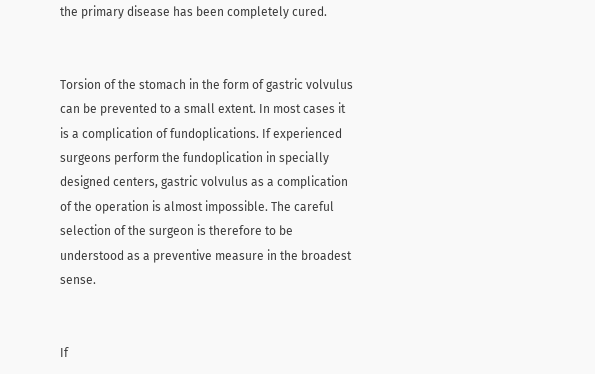the primary disease has been completely cured.


Torsion of the stomach in the form of gastric volvulus can be prevented to a small extent. In most cases it is a complication of fundoplications. If experienced surgeons perform the fundoplication in specially designed centers, gastric volvulus as a complication of the operation is almost impossible. The careful selection of the surgeon is therefore to be understood as a preventive measure in the broadest sense.


If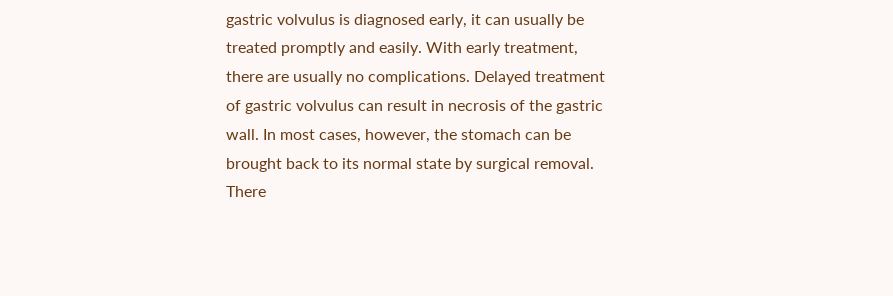gastric volvulus is diagnosed early, it can usually be treated promptly and easily. With early treatment, there are usually no complications. Delayed treatment of gastric volvulus can result in necrosis of the gastric wall. In most cases, however, the stomach can be brought back to its normal state by surgical removal. There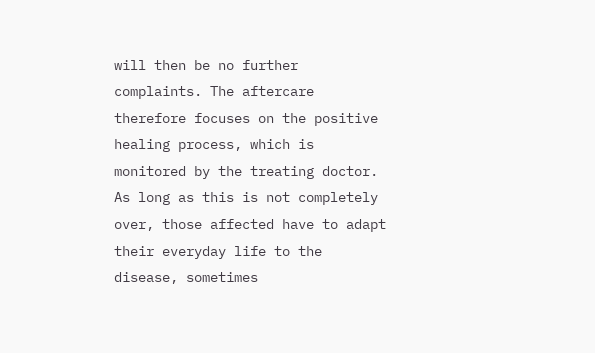will then be no further complaints. The aftercare therefore focuses on the positive healing process, which is monitored by the treating doctor. As long as this is not completely over, those affected have to adapt their everyday life to the disease, sometimes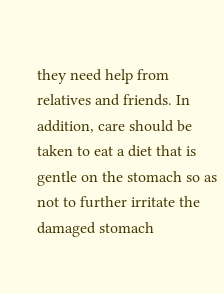they need help from relatives and friends. In addition, care should be taken to eat a diet that is gentle on the stomach so as not to further irritate the damaged stomach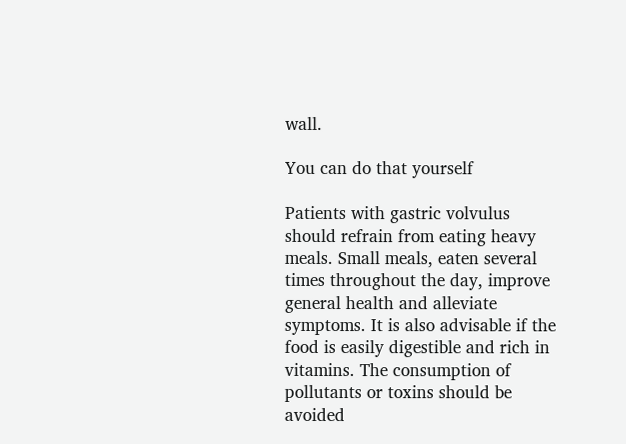wall.

You can do that yourself

Patients with gastric volvulus should refrain from eating heavy meals. Small meals, eaten several times throughout the day, improve general health and alleviate symptoms. It is also advisable if the food is easily digestible and rich in vitamins. The consumption of pollutants or toxins should be avoided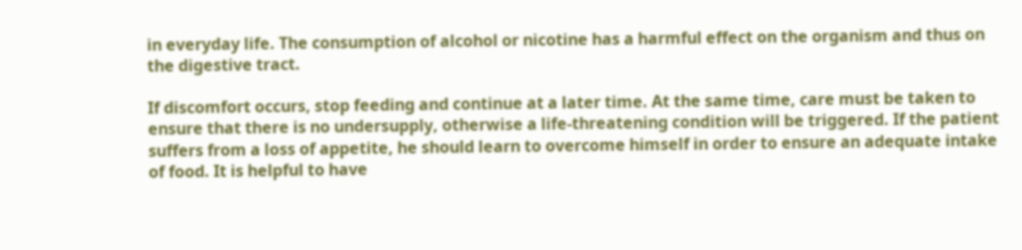in everyday life. The consumption of alcohol or nicotine has a harmful effect on the organism and thus on the digestive tract.

If discomfort occurs, stop feeding and continue at a later time. At the same time, care must be taken to ensure that there is no undersupply, otherwise a life-threatening condition will be triggered. If the patient suffers from a loss of appetite, he should learn to overcome himself in order to ensure an adequate intake of food. It is helpful to have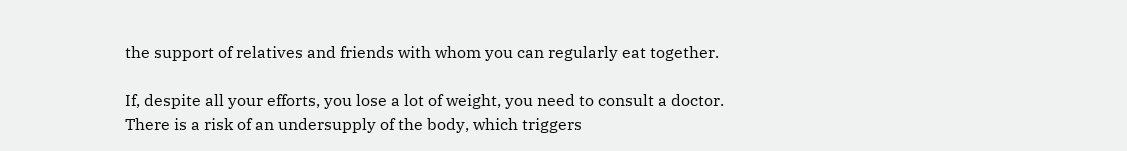the support of relatives and friends with whom you can regularly eat together.

If, despite all your efforts, you lose a lot of weight, you need to consult a doctor. There is a risk of an undersupply of the body, which triggers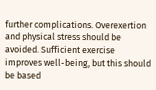further complications. Overexertion and physical stress should be avoided. Sufficient exercise improves well-being, but this should be based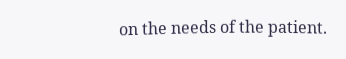on the needs of the patient.